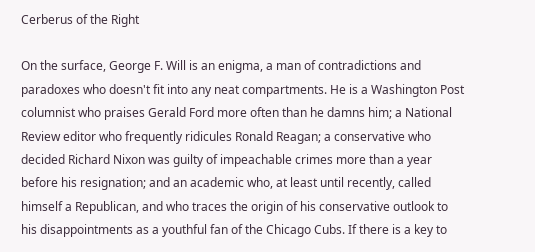Cerberus of the Right

On the surface, George F. Will is an enigma, a man of contradictions and paradoxes who doesn't fit into any neat compartments. He is a Washington Post columnist who praises Gerald Ford more often than he damns him; a National Review editor who frequently ridicules Ronald Reagan; a conservative who decided Richard Nixon was guilty of impeachable crimes more than a year before his resignation; and an academic who, at least until recently, called himself a Republican, and who traces the origin of his conservative outlook to his disappointments as a youthful fan of the Chicago Cubs. If there is a key to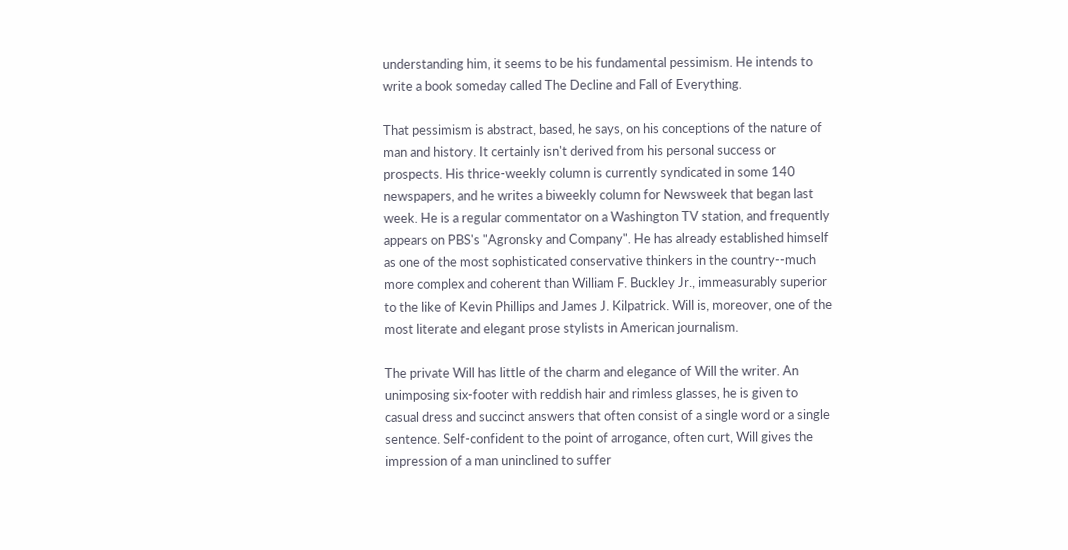understanding him, it seems to be his fundamental pessimism. He intends to write a book someday called The Decline and Fall of Everything.

That pessimism is abstract, based, he says, on his conceptions of the nature of man and history. It certainly isn't derived from his personal success or prospects. His thrice-weekly column is currently syndicated in some 140 newspapers, and he writes a biweekly column for Newsweek that began last week. He is a regular commentator on a Washington TV station, and frequently appears on PBS's "Agronsky and Company". He has already established himself as one of the most sophisticated conservative thinkers in the country--much more complex and coherent than William F. Buckley Jr., immeasurably superior to the like of Kevin Phillips and James J. Kilpatrick. Will is, moreover, one of the most literate and elegant prose stylists in American journalism.

The private Will has little of the charm and elegance of Will the writer. An unimposing six-footer with reddish hair and rimless glasses, he is given to casual dress and succinct answers that often consist of a single word or a single sentence. Self-confident to the point of arrogance, often curt, Will gives the impression of a man uninclined to suffer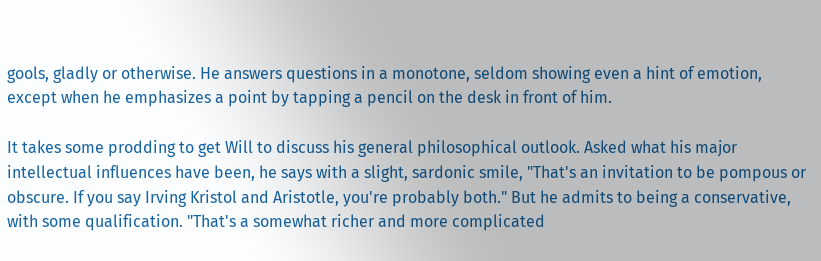gools, gladly or otherwise. He answers questions in a monotone, seldom showing even a hint of emotion, except when he emphasizes a point by tapping a pencil on the desk in front of him.

It takes some prodding to get Will to discuss his general philosophical outlook. Asked what his major intellectual influences have been, he says with a slight, sardonic smile, "That's an invitation to be pompous or obscure. If you say Irving Kristol and Aristotle, you're probably both." But he admits to being a conservative, with some qualification. "That's a somewhat richer and more complicated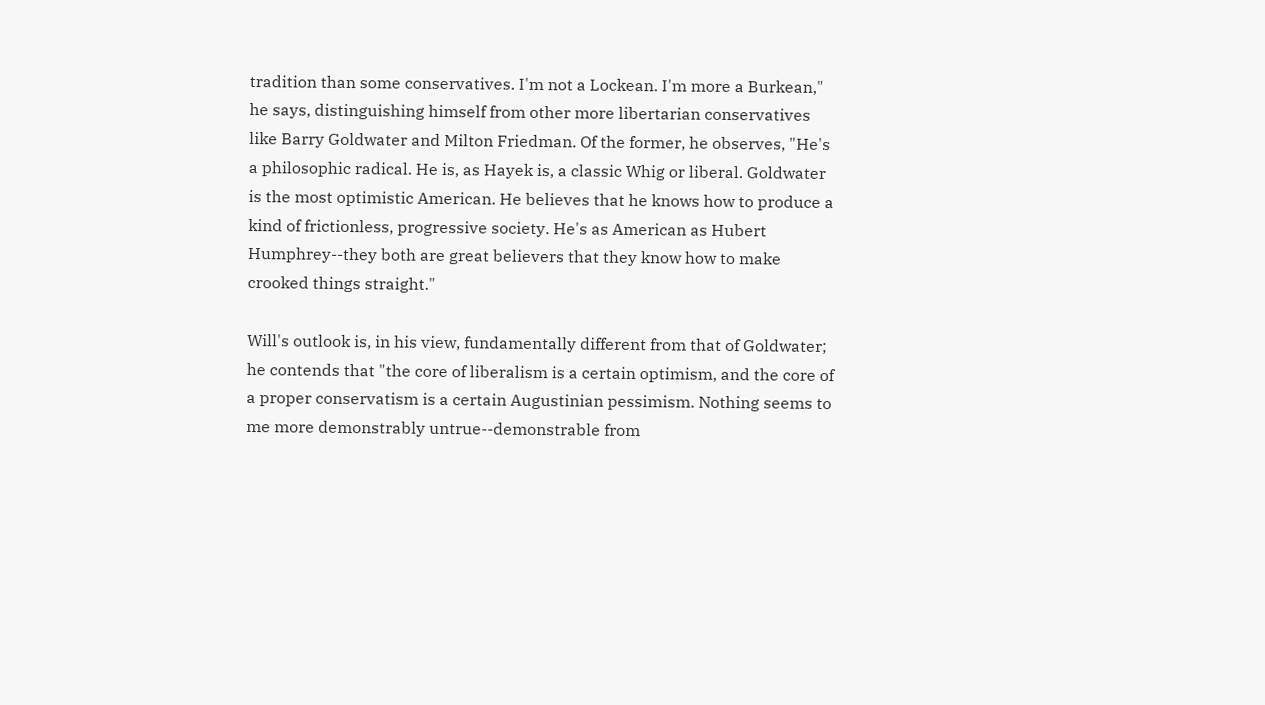tradition than some conservatives. I'm not a Lockean. I'm more a Burkean," he says, distinguishing himself from other more libertarian conservatives like Barry Goldwater and Milton Friedman. Of the former, he observes, "He's a philosophic radical. He is, as Hayek is, a classic Whig or liberal. Goldwater is the most optimistic American. He believes that he knows how to produce a kind of frictionless, progressive society. He's as American as Hubert Humphrey--they both are great believers that they know how to make crooked things straight."

Will's outlook is, in his view, fundamentally different from that of Goldwater; he contends that "the core of liberalism is a certain optimism, and the core of a proper conservatism is a certain Augustinian pessimism. Nothing seems to me more demonstrably untrue--demonstrable from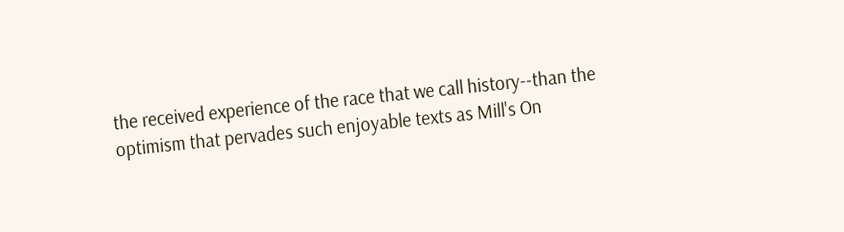the received experience of the race that we call history--than the optimism that pervades such enjoyable texts as Mill's On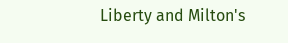Liberty and Milton's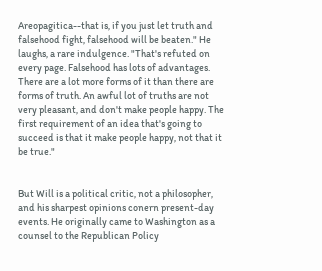Areopagitica--that is, if you just let truth and falsehood fight, falsehood will be beaten." He laughs, a rare indulgence. "That's refuted on every page. Falsehood has lots of advantages. There are a lot more forms of it than there are forms of truth. An awful lot of truths are not very pleasant, and don't make people happy. The first requirement of an idea that's going to succeed is that it make people happy, not that it be true."


But Will is a political critic, not a philosopher, and his sharpest opinions conern present-day events. He originally came to Washington as a counsel to the Republican Policy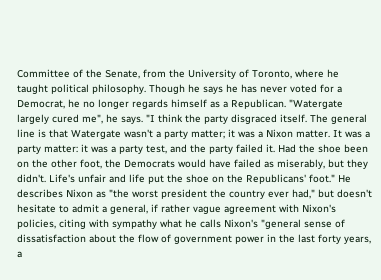Committee of the Senate, from the University of Toronto, where he taught political philosophy. Though he says he has never voted for a Democrat, he no longer regards himself as a Republican. "Watergate largely cured me", he says. "I think the party disgraced itself. The general line is that Watergate wasn't a party matter; it was a Nixon matter. It was a party matter: it was a party test, and the party failed it. Had the shoe been on the other foot, the Democrats would have failed as miserably, but they didn't. Life's unfair and life put the shoe on the Republicans' foot." He describes Nixon as "the worst president the country ever had," but doesn't hesitate to admit a general, if rather vague agreement with Nixon's policies, citing with sympathy what he calls Nixon's "general sense of dissatisfaction about the flow of government power in the last forty years, a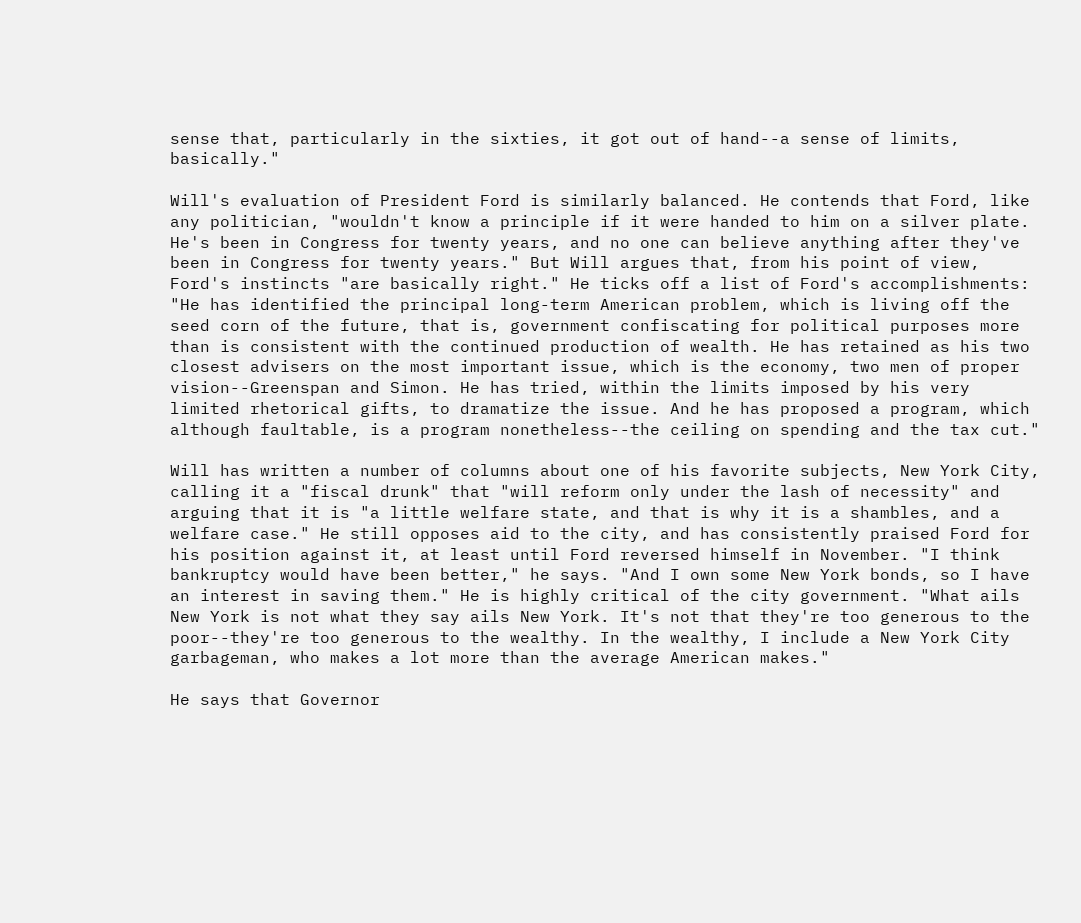sense that, particularly in the sixties, it got out of hand--a sense of limits, basically."

Will's evaluation of President Ford is similarly balanced. He contends that Ford, like any politician, "wouldn't know a principle if it were handed to him on a silver plate. He's been in Congress for twenty years, and no one can believe anything after they've been in Congress for twenty years." But Will argues that, from his point of view, Ford's instincts "are basically right." He ticks off a list of Ford's accomplishments: "He has identified the principal long-term American problem, which is living off the seed corn of the future, that is, government confiscating for political purposes more than is consistent with the continued production of wealth. He has retained as his two closest advisers on the most important issue, which is the economy, two men of proper vision--Greenspan and Simon. He has tried, within the limits imposed by his very limited rhetorical gifts, to dramatize the issue. And he has proposed a program, which although faultable, is a program nonetheless--the ceiling on spending and the tax cut."

Will has written a number of columns about one of his favorite subjects, New York City, calling it a "fiscal drunk" that "will reform only under the lash of necessity" and arguing that it is "a little welfare state, and that is why it is a shambles, and a welfare case." He still opposes aid to the city, and has consistently praised Ford for his position against it, at least until Ford reversed himself in November. "I think bankruptcy would have been better," he says. "And I own some New York bonds, so I have an interest in saving them." He is highly critical of the city government. "What ails New York is not what they say ails New York. It's not that they're too generous to the poor--they're too generous to the wealthy. In the wealthy, I include a New York City garbageman, who makes a lot more than the average American makes."

He says that Governor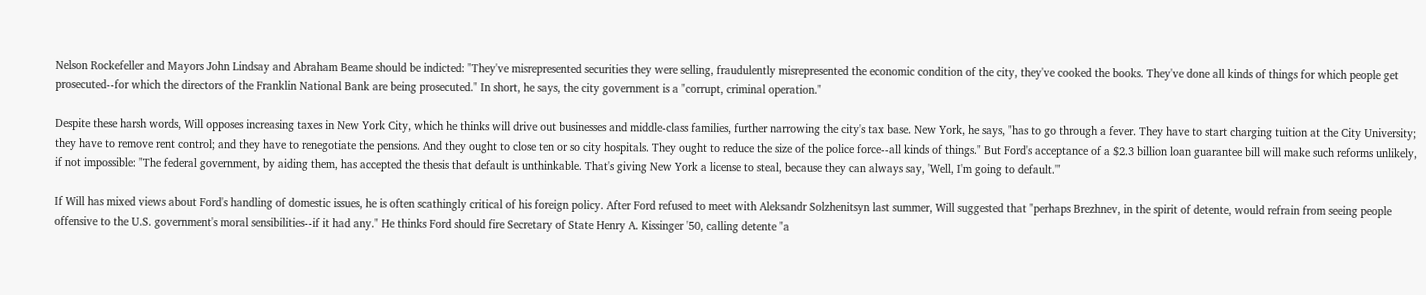Nelson Rockefeller and Mayors John Lindsay and Abraham Beame should be indicted: "They've misrepresented securities they were selling, fraudulently misrepresented the economic condition of the city, they've cooked the books. They've done all kinds of things for which people get prosecuted--for which the directors of the Franklin National Bank are being prosecuted." In short, he says, the city government is a "corrupt, criminal operation."

Despite these harsh words, Will opposes increasing taxes in New York City, which he thinks will drive out businesses and middle-class families, further narrowing the city's tax base. New York, he says, "has to go through a fever. They have to start charging tuition at the City University; they have to remove rent control; and they have to renegotiate the pensions. And they ought to close ten or so city hospitals. They ought to reduce the size of the police force--all kinds of things." But Ford's acceptance of a $2.3 billion loan guarantee bill will make such reforms unlikely, if not impossible: "The federal government, by aiding them, has accepted the thesis that default is unthinkable. That's giving New York a license to steal, because they can always say, 'Well, I'm going to default.'"

If Will has mixed views about Ford's handling of domestic issues, he is often scathingly critical of his foreign policy. After Ford refused to meet with Aleksandr Solzhenitsyn last summer, Will suggested that "perhaps Brezhnev, in the spirit of detente, would refrain from seeing people offensive to the U.S. government's moral sensibilities--if it had any." He thinks Ford should fire Secretary of State Henry A. Kissinger '50, calling detente "a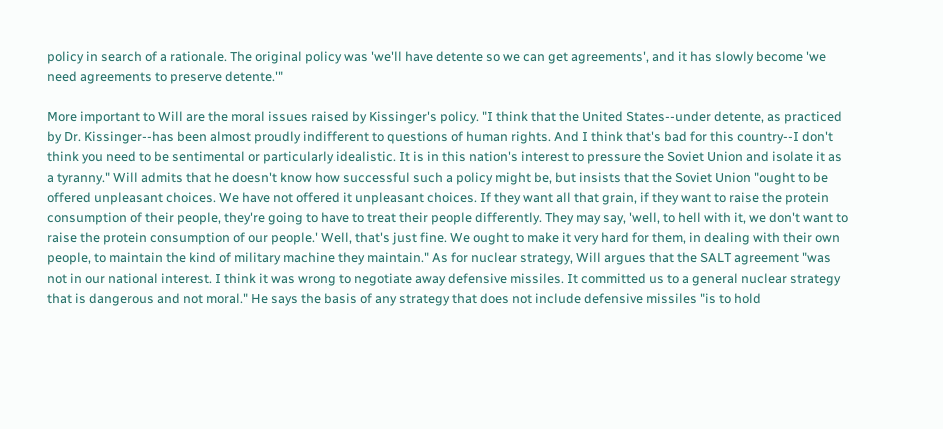policy in search of a rationale. The original policy was 'we'll have detente so we can get agreements', and it has slowly become 'we need agreements to preserve detente.'"

More important to Will are the moral issues raised by Kissinger's policy. "I think that the United States--under detente, as practiced by Dr. Kissinger--has been almost proudly indifferent to questions of human rights. And I think that's bad for this country--I don't think you need to be sentimental or particularly idealistic. It is in this nation's interest to pressure the Soviet Union and isolate it as a tyranny." Will admits that he doesn't know how successful such a policy might be, but insists that the Soviet Union "ought to be offered unpleasant choices. We have not offered it unpleasant choices. If they want all that grain, if they want to raise the protein consumption of their people, they're going to have to treat their people differently. They may say, 'well, to hell with it, we don't want to raise the protein consumption of our people.' Well, that's just fine. We ought to make it very hard for them, in dealing with their own people, to maintain the kind of military machine they maintain." As for nuclear strategy, Will argues that the SALT agreement "was not in our national interest. I think it was wrong to negotiate away defensive missiles. It committed us to a general nuclear strategy that is dangerous and not moral." He says the basis of any strategy that does not include defensive missiles "is to hold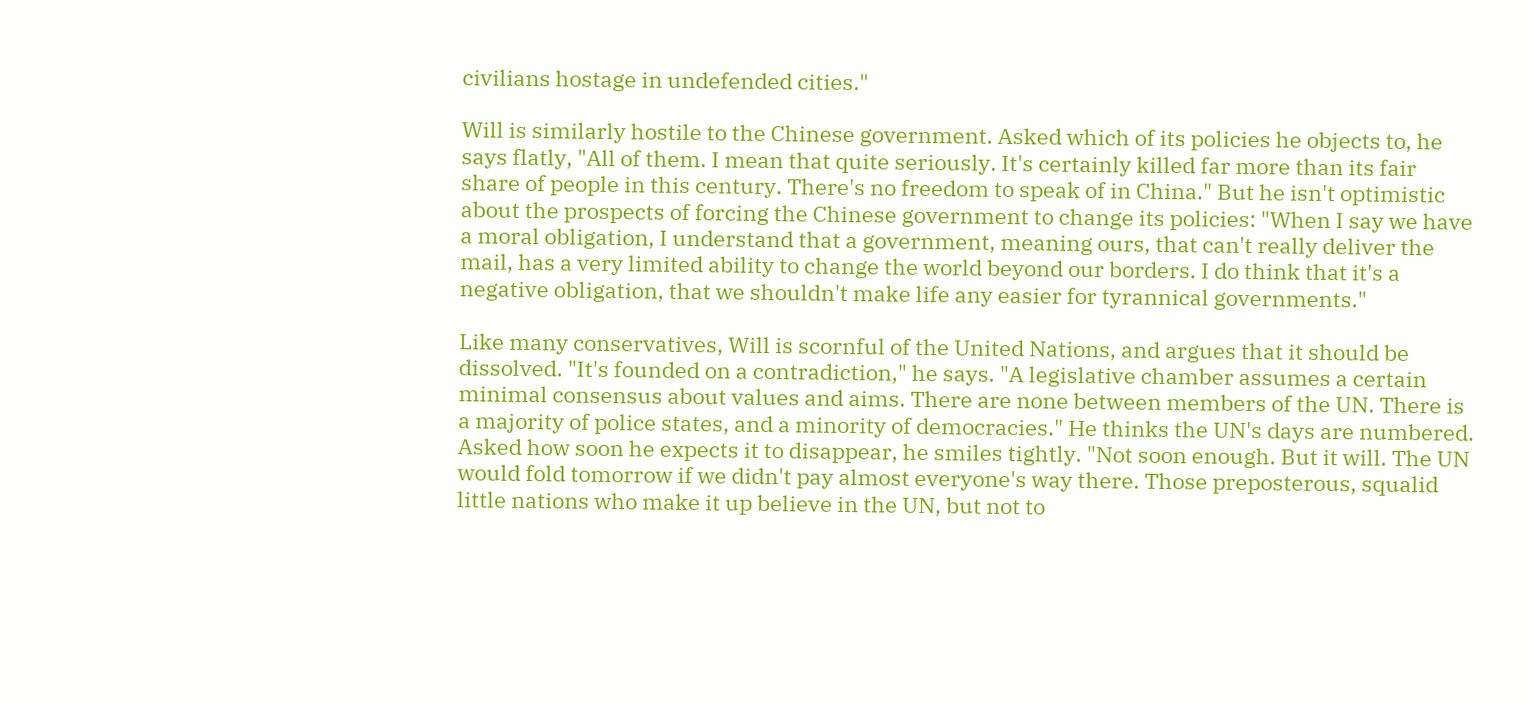civilians hostage in undefended cities."

Will is similarly hostile to the Chinese government. Asked which of its policies he objects to, he says flatly, "All of them. I mean that quite seriously. It's certainly killed far more than its fair share of people in this century. There's no freedom to speak of in China." But he isn't optimistic about the prospects of forcing the Chinese government to change its policies: "When I say we have a moral obligation, I understand that a government, meaning ours, that can't really deliver the mail, has a very limited ability to change the world beyond our borders. I do think that it's a negative obligation, that we shouldn't make life any easier for tyrannical governments."

Like many conservatives, Will is scornful of the United Nations, and argues that it should be dissolved. "It's founded on a contradiction," he says. "A legislative chamber assumes a certain minimal consensus about values and aims. There are none between members of the UN. There is a majority of police states, and a minority of democracies." He thinks the UN's days are numbered. Asked how soon he expects it to disappear, he smiles tightly. "Not soon enough. But it will. The UN would fold tomorrow if we didn't pay almost everyone's way there. Those preposterous, squalid little nations who make it up believe in the UN, but not to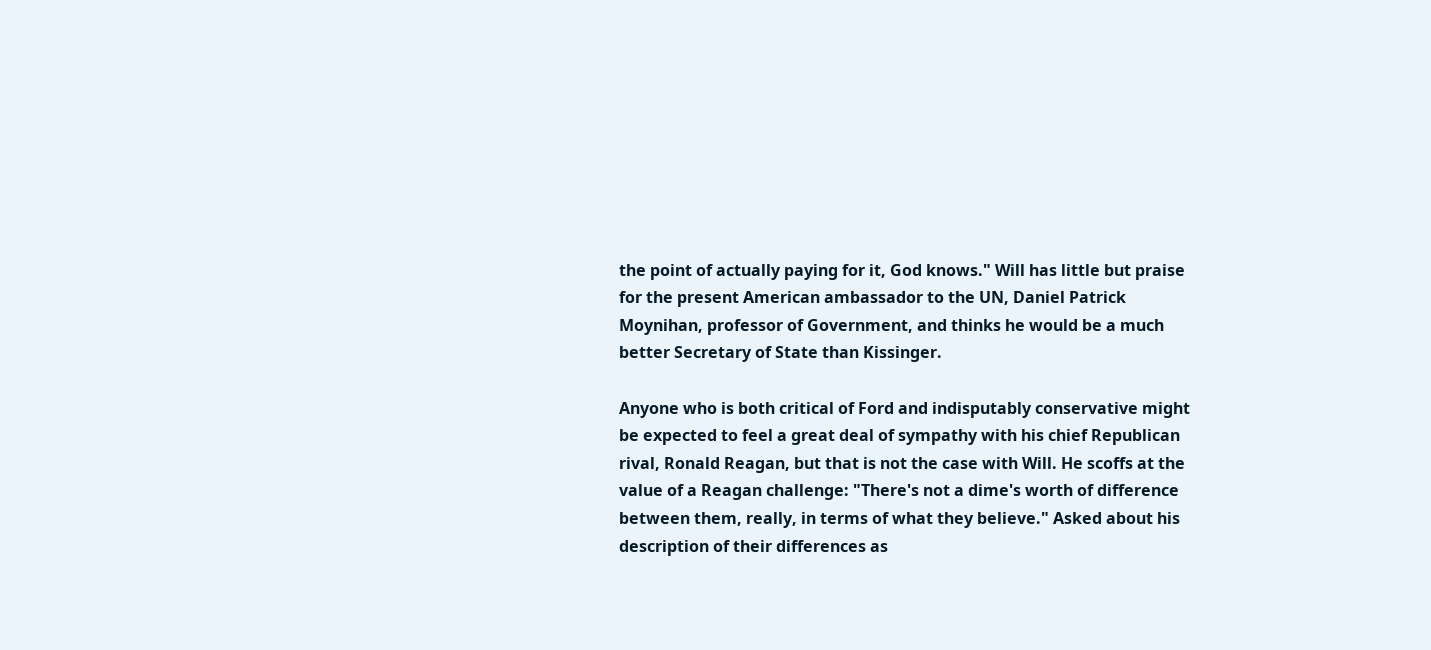the point of actually paying for it, God knows." Will has little but praise for the present American ambassador to the UN, Daniel Patrick Moynihan, professor of Government, and thinks he would be a much better Secretary of State than Kissinger.

Anyone who is both critical of Ford and indisputably conservative might be expected to feel a great deal of sympathy with his chief Republican rival, Ronald Reagan, but that is not the case with Will. He scoffs at the value of a Reagan challenge: "There's not a dime's worth of difference between them, really, in terms of what they believe." Asked about his description of their differences as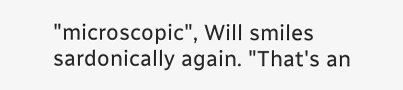"microscopic", Will smiles sardonically again. "That's an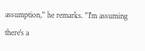assumption," he remarks. "I'm assuming there's a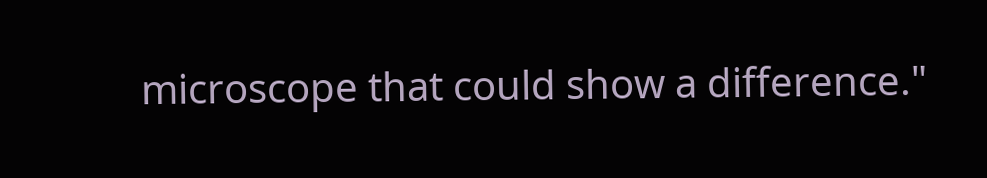microscope that could show a difference."